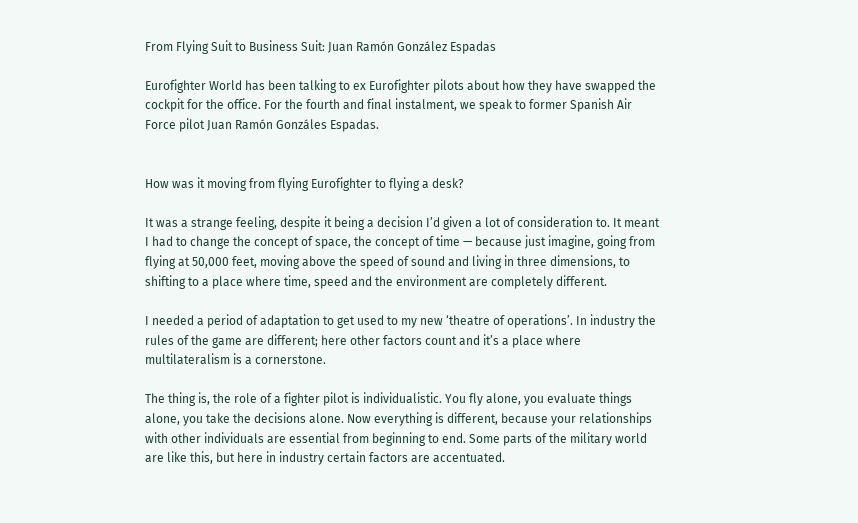From Flying Suit to Business Suit: Juan Ramón González Espadas

Eurofighter World has been talking to ex Eurofighter pilots about how they have swapped the cockpit for the office. For the fourth and final instalment, we speak to former Spanish Air Force pilot Juan Ramón Gonzáles Espadas.


How was it moving from flying Eurofighter to flying a desk?

It was a strange feeling, despite it being a decision I’d given a lot of consideration to. It meant I had to change the concept of space, the concept of time — because just imagine, going from flying at 50,000 feet, moving above the speed of sound and living in three dimensions, to shifting to a place where time, speed and the environment are completely different.

I needed a period of adaptation to get used to my new ‘theatre of operations’. In industry the rules of the game are different; here other factors count and it’s a place where multilateralism is a cornerstone.

The thing is, the role of a fighter pilot is individualistic. You fly alone, you evaluate things alone, you take the decisions alone. Now everything is different, because your relationships with other individuals are essential from beginning to end. Some parts of the military world are like this, but here in industry certain factors are accentuated.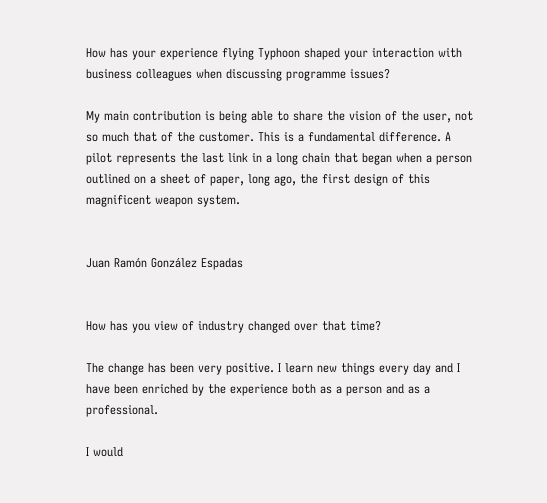How has your experience flying Typhoon shaped your interaction with business colleagues when discussing programme issues?

My main contribution is being able to share the vision of the user, not so much that of the customer. This is a fundamental difference. A pilot represents the last link in a long chain that began when a person outlined on a sheet of paper, long ago, the first design of this magnificent weapon system.


Juan Ramón González Espadas


How has you view of industry changed over that time?

The change has been very positive. I learn new things every day and I have been enriched by the experience both as a person and as a professional.

I would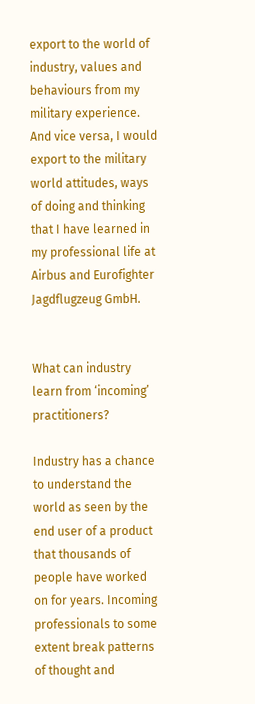export to the world of industry, values and behaviours from my military experience. And vice versa, I would export to the military world attitudes, ways of doing and thinking that I have learned in my professional life at Airbus and Eurofighter Jagdflugzeug GmbH.


What can industry learn from ‘incoming’ practitioners?

Industry has a chance to understand the world as seen by the end user of a product that thousands of people have worked on for years. Incoming professionals to some extent break patterns of thought and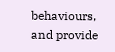behaviours, and provide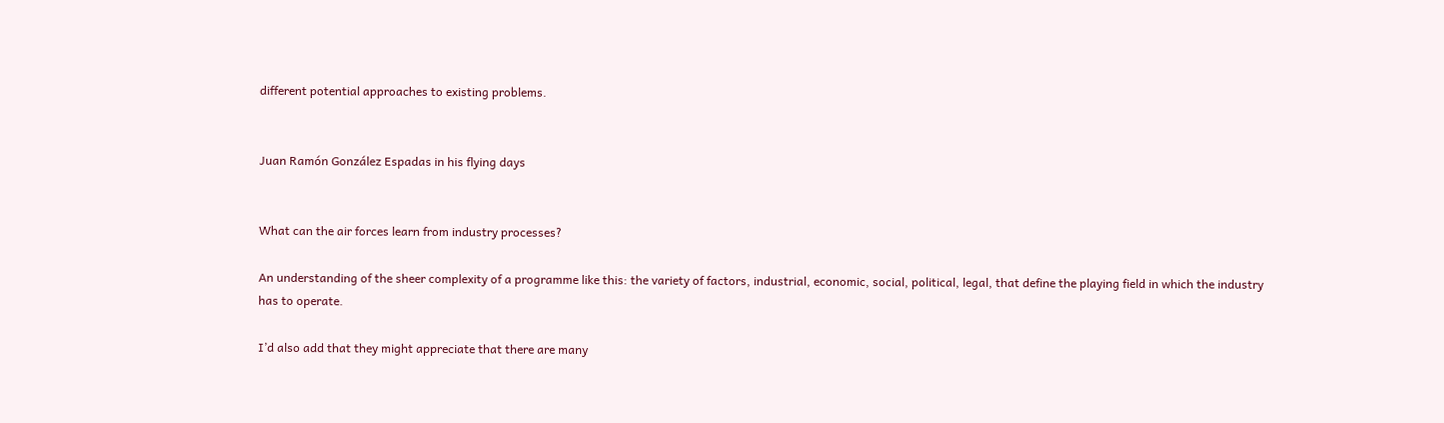different potential approaches to existing problems.


Juan Ramón González Espadas in his flying days


What can the air forces learn from industry processes?

An understanding of the sheer complexity of a programme like this: the variety of factors, industrial, economic, social, political, legal, that define the playing field in which the industry has to operate.

I’d also add that they might appreciate that there are many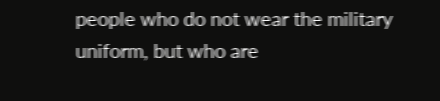people who do not wear the military uniform, but who are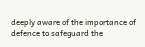deeply aware of the importance of defence to safeguard the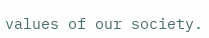values of our society.